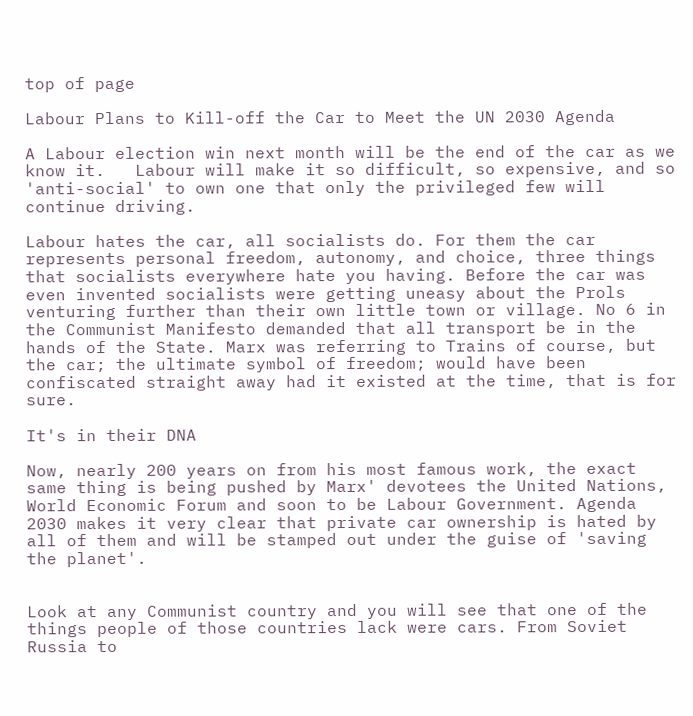top of page

Labour Plans to Kill-off the Car to Meet the UN 2030 Agenda

A Labour election win next month will be the end of the car as we know it.   Labour will make it so difficult, so expensive, and so 'anti-social' to own one that only the privileged few will continue driving.

Labour hates the car, all socialists do. For them the car represents personal freedom, autonomy, and choice, three things that socialists everywhere hate you having. Before the car was even invented socialists were getting uneasy about the Prols venturing further than their own little town or village. No 6 in the Communist Manifesto demanded that all transport be in the hands of the State. Marx was referring to Trains of course, but the car; the ultimate symbol of freedom; would have been confiscated straight away had it existed at the time, that is for sure.

It's in their DNA

Now, nearly 200 years on from his most famous work, the exact same thing is being pushed by Marx' devotees the United Nations, World Economic Forum and soon to be Labour Government. Agenda 2030 makes it very clear that private car ownership is hated by all of them and will be stamped out under the guise of 'saving the planet'.


Look at any Communist country and you will see that one of the things people of those countries lack were cars. From Soviet Russia to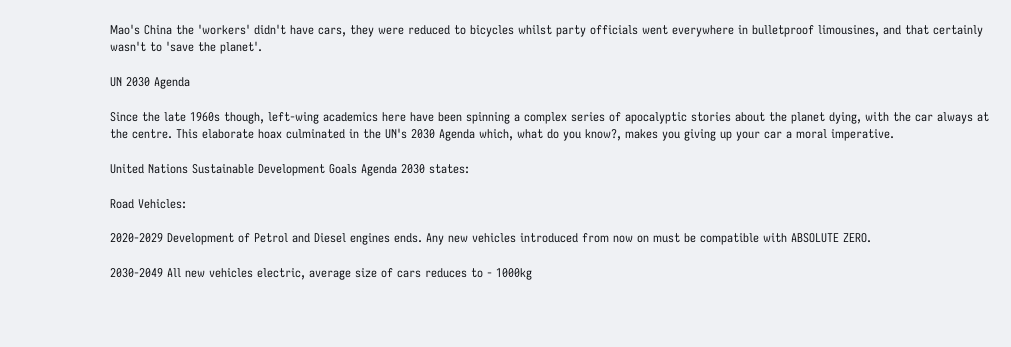Mao's China the 'workers' didn't have cars, they were reduced to bicycles whilst party officials went everywhere in bulletproof limousines, and that certainly wasn't to 'save the planet'.

UN 2030 Agenda

Since the late 1960s though, left-wing academics here have been spinning a complex series of apocalyptic stories about the planet dying, with the car always at the centre. This elaborate hoax culminated in the UN's 2030 Agenda which, what do you know?, makes you giving up your car a moral imperative.

United Nations Sustainable Development Goals Agenda 2030 states:

Road Vehicles:

2020-2029 Development of Petrol and Diesel engines ends. Any new vehicles introduced from now on must be compatible with ABSOLUTE ZERO.

2030-2049 All new vehicles electric, average size of cars reduces to - 1000kg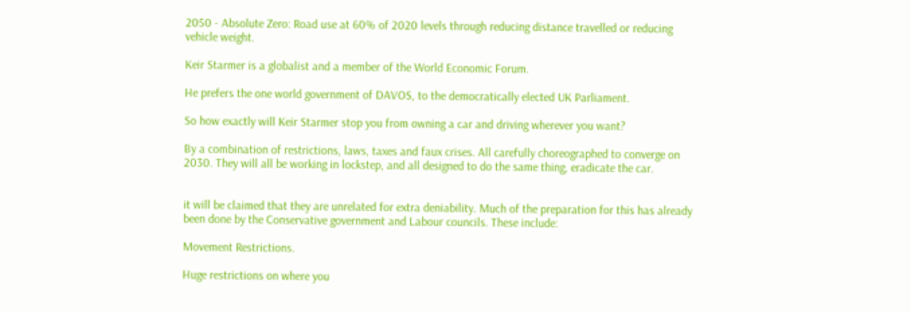2050 - Absolute Zero: Road use at 60% of 2020 levels through reducing distance travelled or reducing vehicle weight.

Keir Starmer is a globalist and a member of the World Economic Forum.

He prefers the one world government of DAVOS, to the democratically elected UK Parliament.

So how exactly will Keir Starmer stop you from owning a car and driving wherever you want?

By a combination of restrictions, laws, taxes and faux crises. All carefully choreographed to converge on 2030. They will all be working in lockstep, and all designed to do the same thing, eradicate the car.


it will be claimed that they are unrelated for extra deniability. Much of the preparation for this has already been done by the Conservative government and Labour councils. These include:

Movement Restrictions.

Huge restrictions on where you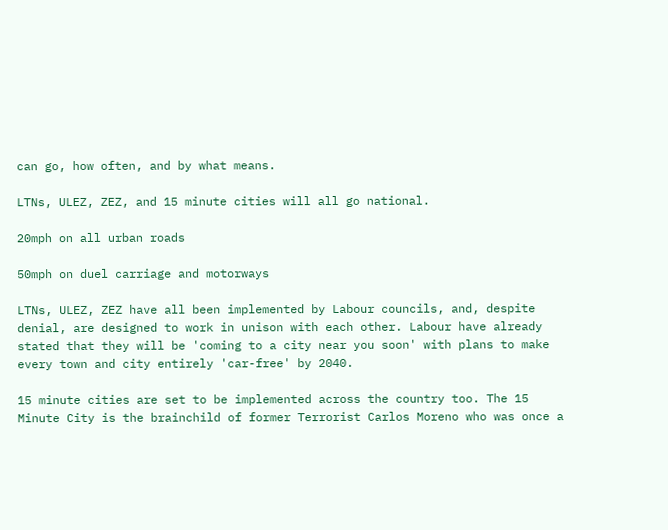can go, how often, and by what means.

LTNs, ULEZ, ZEZ, and 15 minute cities will all go national.

20mph on all urban roads

50mph on duel carriage and motorways

LTNs, ULEZ, ZEZ have all been implemented by Labour councils, and, despite denial, are designed to work in unison with each other. Labour have already stated that they will be 'coming to a city near you soon' with plans to make every town and city entirely 'car-free' by 2040.

15 minute cities are set to be implemented across the country too. The 15 Minute City is the brainchild of former Terrorist Carlos Moreno who was once a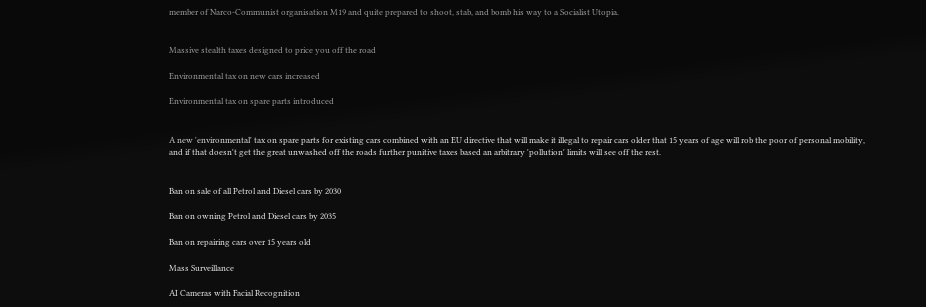member of Narco-Communist organisation M19 and quite prepared to shoot, stab, and bomb his way to a Socialist Utopia.


Massive stealth taxes designed to price you off the road

Environmental tax on new cars increased

Environmental tax on spare parts introduced


A new 'environmental' tax on spare parts for existing cars combined with an EU directive that will make it illegal to repair cars older that 15 years of age will rob the poor of personal mobility,  and if that doesn't get the great unwashed off the roads further punitive taxes based an arbitrary 'pollution' limits will see off the rest.


Ban on sale of all Petrol and Diesel cars by 2030

Ban on owning Petrol and Diesel cars by 2035

Ban on repairing cars over 15 years old

Mass Surveillance

AI Cameras with Facial Recognition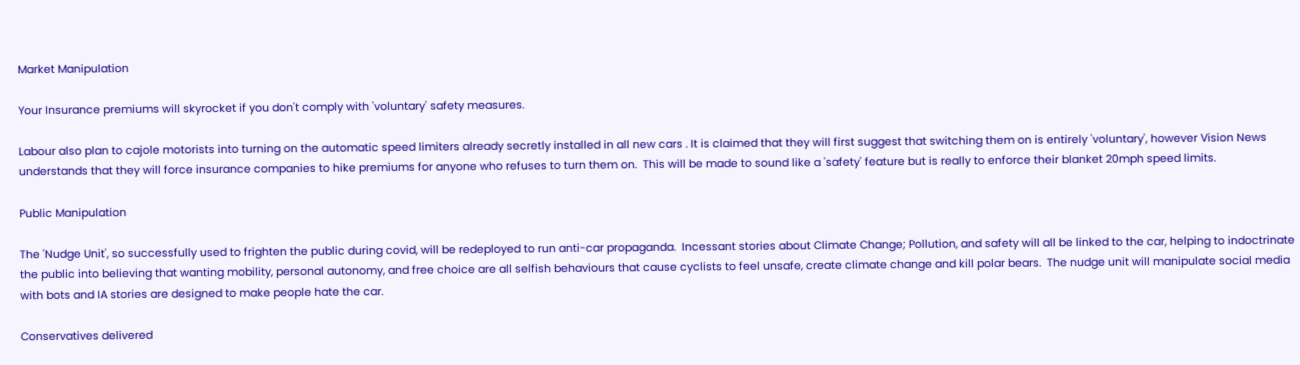Market Manipulation

Your Insurance premiums will skyrocket if you don't comply with 'voluntary' safety measures.

Labour also plan to cajole motorists into turning on the automatic speed limiters already secretly installed in all new cars . It is claimed that they will first suggest that switching them on is entirely 'voluntary', however Vision News understands that they will force insurance companies to hike premiums for anyone who refuses to turn them on.  This will be made to sound like a 'safety' feature but is really to enforce their blanket 20mph speed limits.

Public Manipulation

The 'Nudge Unit', so successfully used to frighten the public during covid, will be redeployed to run anti-car propaganda.  Incessant stories about Climate Change; Pollution, and safety will all be linked to the car, helping to indoctrinate the public into believing that wanting mobility, personal autonomy, and free choice are all selfish behaviours that cause cyclists to feel unsafe, create climate change and kill polar bears.  The nudge unit will manipulate social media with bots and IA stories are designed to make people hate the car.

Conservatives delivered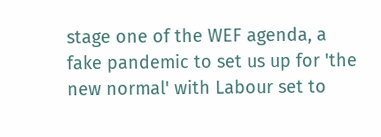stage one of the WEF agenda, a fake pandemic to set us up for 'the new normal' with Labour set to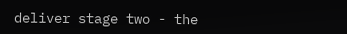deliver stage two - the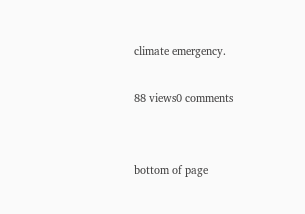climate emergency.

88 views0 comments


bottom of page